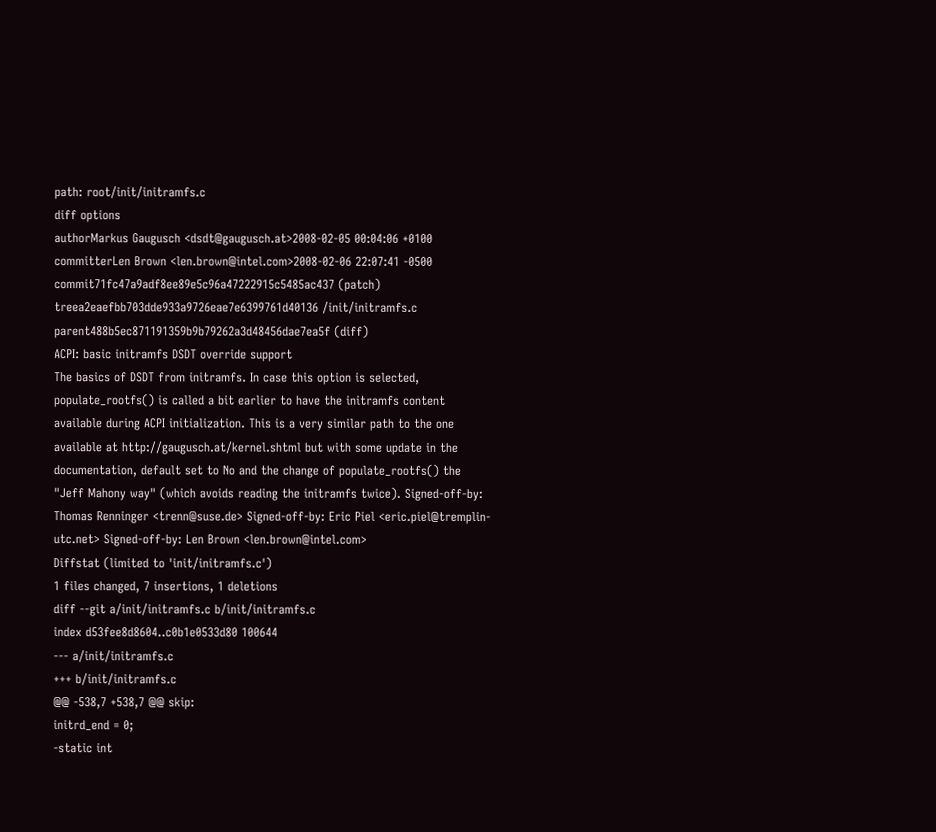path: root/init/initramfs.c
diff options
authorMarkus Gaugusch <dsdt@gaugusch.at>2008-02-05 00:04:06 +0100
committerLen Brown <len.brown@intel.com>2008-02-06 22:07:41 -0500
commit71fc47a9adf8ee89e5c96a47222915c5485ac437 (patch)
treea2eaefbb703dde933a9726eae7e6399761d40136 /init/initramfs.c
parent488b5ec871191359b9b79262a3d48456dae7ea5f (diff)
ACPI: basic initramfs DSDT override support
The basics of DSDT from initramfs. In case this option is selected, populate_rootfs() is called a bit earlier to have the initramfs content available during ACPI initialization. This is a very similar path to the one available at http://gaugusch.at/kernel.shtml but with some update in the documentation, default set to No and the change of populate_rootfs() the "Jeff Mahony way" (which avoids reading the initramfs twice). Signed-off-by: Thomas Renninger <trenn@suse.de> Signed-off-by: Eric Piel <eric.piel@tremplin-utc.net> Signed-off-by: Len Brown <len.brown@intel.com>
Diffstat (limited to 'init/initramfs.c')
1 files changed, 7 insertions, 1 deletions
diff --git a/init/initramfs.c b/init/initramfs.c
index d53fee8d8604..c0b1e0533d80 100644
--- a/init/initramfs.c
+++ b/init/initramfs.c
@@ -538,7 +538,7 @@ skip:
initrd_end = 0;
-static int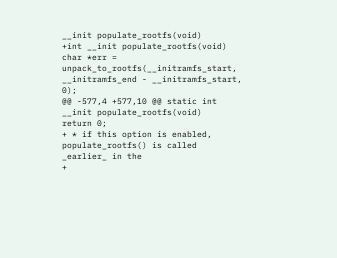__init populate_rootfs(void)
+int __init populate_rootfs(void)
char *err = unpack_to_rootfs(__initramfs_start,
__initramfs_end - __initramfs_start, 0);
@@ -577,4 +577,10 @@ static int __init populate_rootfs(void)
return 0;
+ * if this option is enabled, populate_rootfs() is called _earlier_ in the
+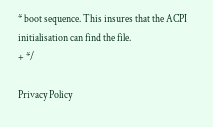* boot sequence. This insures that the ACPI initialisation can find the file.
+ */

Privacy Policy